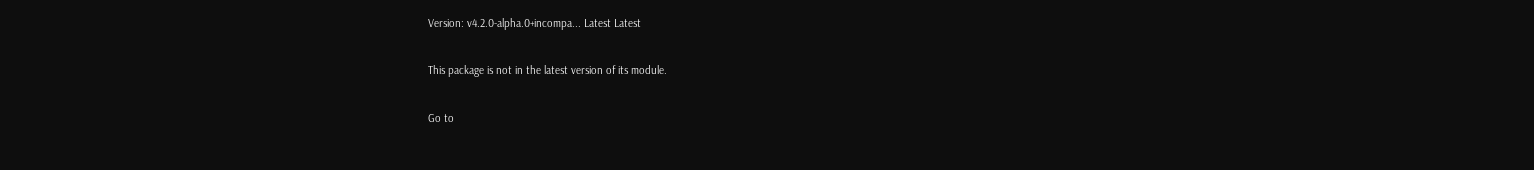Version: v4.2.0-alpha.0+incompa... Latest Latest

This package is not in the latest version of its module.

Go to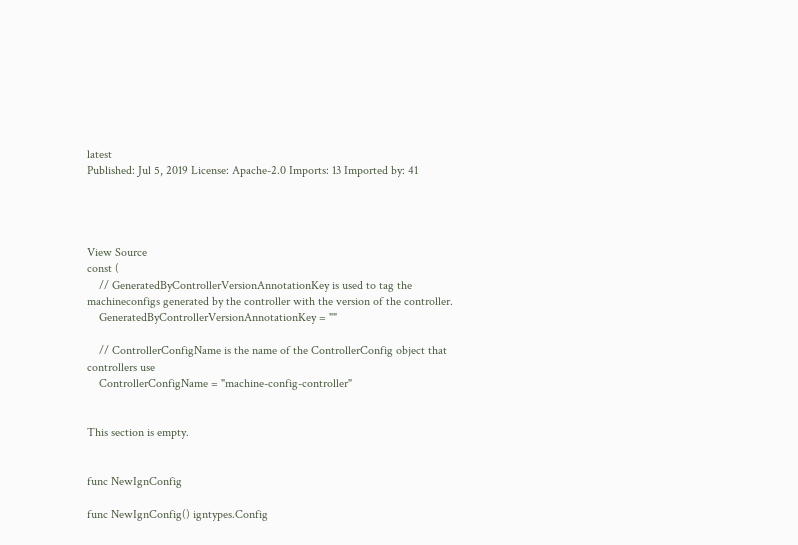latest
Published: Jul 5, 2019 License: Apache-2.0 Imports: 13 Imported by: 41




View Source
const (
    // GeneratedByControllerVersionAnnotationKey is used to tag the machineconfigs generated by the controller with the version of the controller.
    GeneratedByControllerVersionAnnotationKey = ""

    // ControllerConfigName is the name of the ControllerConfig object that controllers use
    ControllerConfigName = "machine-config-controller"


This section is empty.


func NewIgnConfig

func NewIgnConfig() igntypes.Config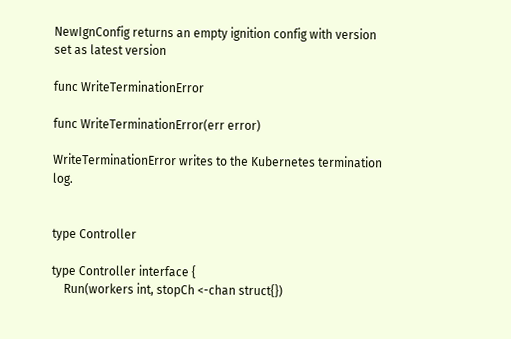NewIgnConfig returns an empty ignition config with version set as latest version

func WriteTerminationError

func WriteTerminationError(err error)

WriteTerminationError writes to the Kubernetes termination log.


type Controller

type Controller interface {
    Run(workers int, stopCh <-chan struct{})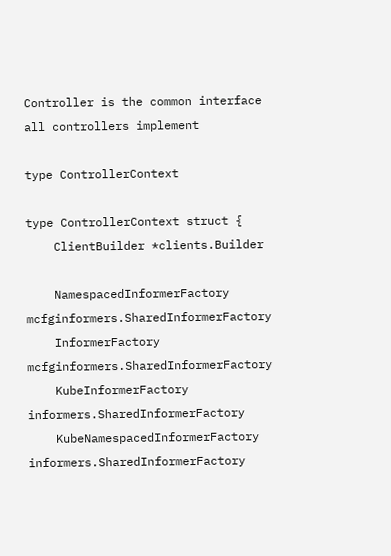Controller is the common interface all controllers implement

type ControllerContext

type ControllerContext struct {
    ClientBuilder *clients.Builder

    NamespacedInformerFactory                    mcfginformers.SharedInformerFactory
    InformerFactory                              mcfginformers.SharedInformerFactory
    KubeInformerFactory                          informers.SharedInformerFactory
    KubeNamespacedInformerFactory                informers.SharedInformerFactory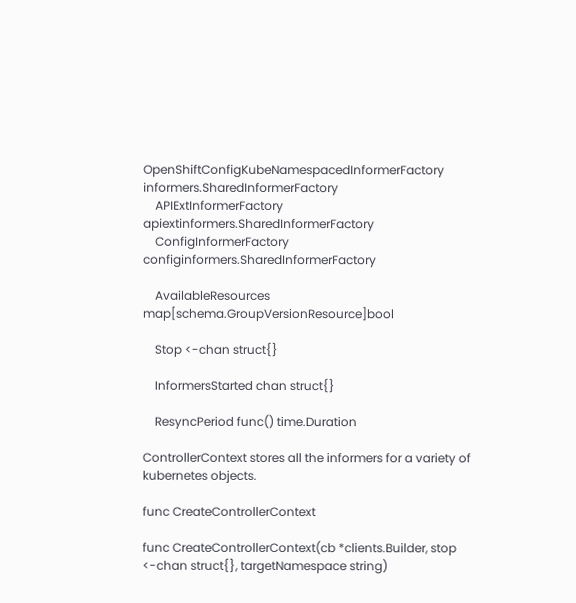OpenShiftConfigKubeNamespacedInformerFactory informers.SharedInformerFactory
    APIExtInformerFactory                        apiextinformers.SharedInformerFactory
    ConfigInformerFactory                        configinformers.SharedInformerFactory

    AvailableResources map[schema.GroupVersionResource]bool

    Stop <-chan struct{}

    InformersStarted chan struct{}

    ResyncPeriod func() time.Duration

ControllerContext stores all the informers for a variety of kubernetes objects.

func CreateControllerContext

func CreateControllerContext(cb *clients.Builder, stop <-chan struct{}, targetNamespace string)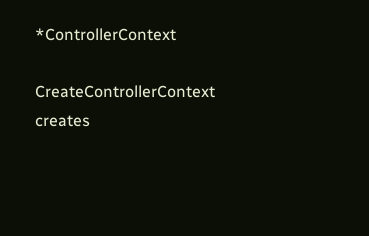*ControllerContext

CreateControllerContext creates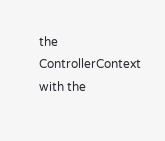the ControllerContext with the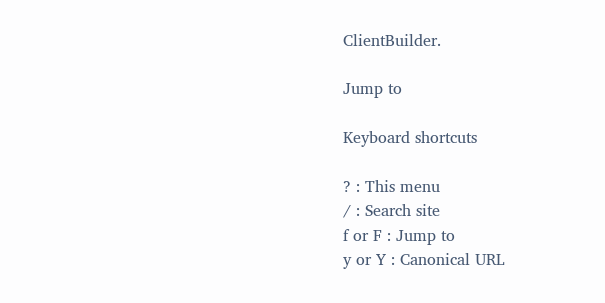ClientBuilder.

Jump to

Keyboard shortcuts

? : This menu
/ : Search site
f or F : Jump to
y or Y : Canonical URL